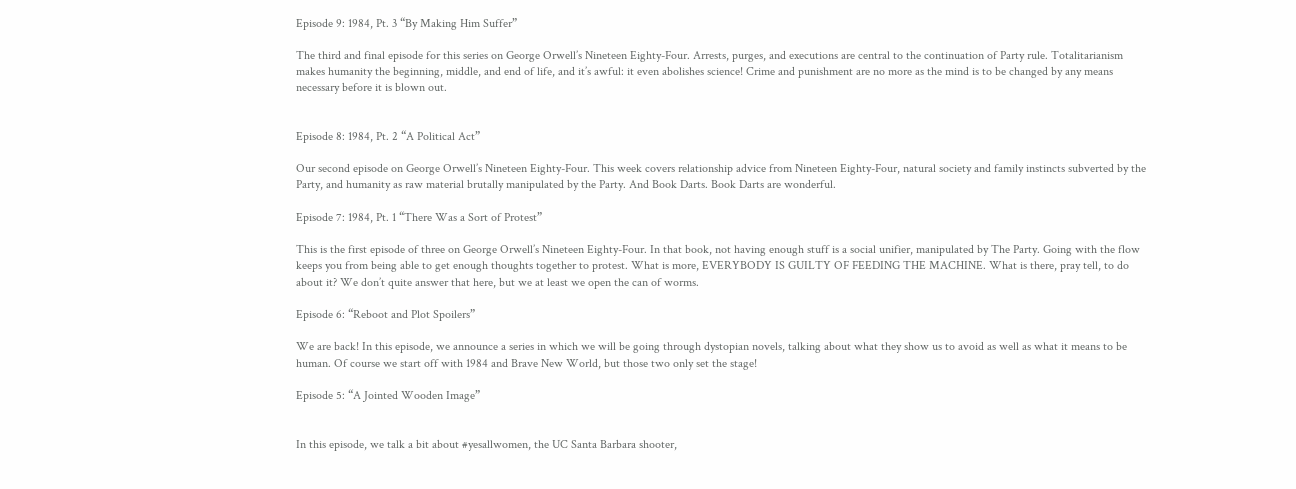Episode 9: 1984, Pt. 3 “By Making Him Suffer”

The third and final episode for this series on George Orwell’s Nineteen Eighty-Four. Arrests, purges, and executions are central to the continuation of Party rule. Totalitarianism makes humanity the beginning, middle, and end of life, and it’s awful: it even abolishes science! Crime and punishment are no more as the mind is to be changed by any means necessary before it is blown out.


Episode 8: 1984, Pt. 2 “A Political Act”

Our second episode on George Orwell’s Nineteen Eighty-Four. This week covers relationship advice from Nineteen Eighty-Four, natural society and family instincts subverted by the Party, and humanity as raw material brutally manipulated by the Party. And Book Darts. Book Darts are wonderful.

Episode 7: 1984, Pt. 1 “There Was a Sort of Protest”

This is the first episode of three on George Orwell’s Nineteen Eighty-Four. In that book, not having enough stuff is a social unifier, manipulated by The Party. Going with the flow keeps you from being able to get enough thoughts together to protest. What is more, EVERYBODY IS GUILTY OF FEEDING THE MACHINE. What is there, pray tell, to do about it? We don’t quite answer that here, but we at least we open the can of worms.

Episode 6: “Reboot and Plot Spoilers”

We are back! In this episode, we announce a series in which we will be going through dystopian novels, talking about what they show us to avoid as well as what it means to be human. Of course we start off with 1984 and Brave New World, but those two only set the stage!

Episode 5: “A Jointed Wooden Image”


In this episode, we talk a bit about #yesallwomen, the UC Santa Barbara shooter,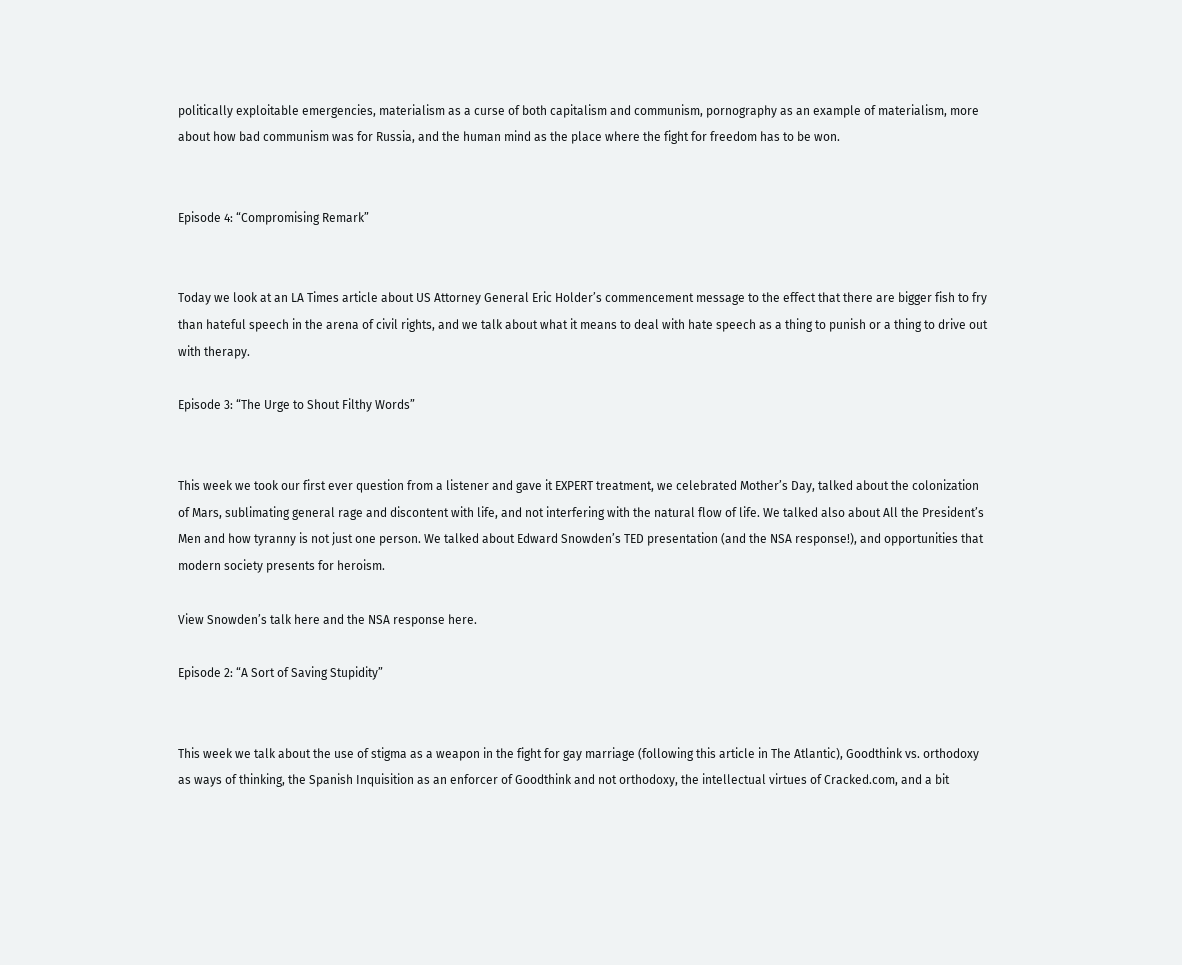politically exploitable emergencies, materialism as a curse of both capitalism and communism, pornography as an example of materialism, more about how bad communism was for Russia, and the human mind as the place where the fight for freedom has to be won.


Episode 4: “Compromising Remark”


Today we look at an LA Times article about US Attorney General Eric Holder’s commencement message to the effect that there are bigger fish to fry than hateful speech in the arena of civil rights, and we talk about what it means to deal with hate speech as a thing to punish or a thing to drive out with therapy.

Episode 3: “The Urge to Shout Filthy Words”


This week we took our first ever question from a listener and gave it EXPERT treatment, we celebrated Mother’s Day, talked about the colonization of Mars, sublimating general rage and discontent with life, and not interfering with the natural flow of life. We talked also about All the President’s Men and how tyranny is not just one person. We talked about Edward Snowden’s TED presentation (and the NSA response!), and opportunities that modern society presents for heroism.

View Snowden’s talk here and the NSA response here.

Episode 2: “A Sort of Saving Stupidity”


This week we talk about the use of stigma as a weapon in the fight for gay marriage (following this article in The Atlantic), Goodthink vs. orthodoxy as ways of thinking, the Spanish Inquisition as an enforcer of Goodthink and not orthodoxy, the intellectual virtues of Cracked.com, and a bit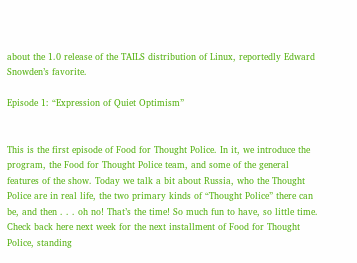about the 1.0 release of the TAILS distribution of Linux, reportedly Edward Snowden’s favorite.

Episode 1: “Expression of Quiet Optimism”


This is the first episode of Food for Thought Police. In it, we introduce the program, the Food for Thought Police team, and some of the general features of the show. Today we talk a bit about Russia, who the Thought Police are in real life, the two primary kinds of “Thought Police” there can be, and then . . . oh no! That’s the time! So much fun to have, so little time. Check back here next week for the next installment of Food for Thought Police, standing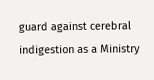guard against cerebral indigestion as a Ministry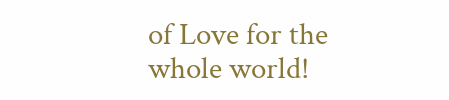of Love for the whole world!